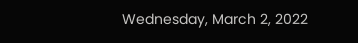Wednesday, March 2, 2022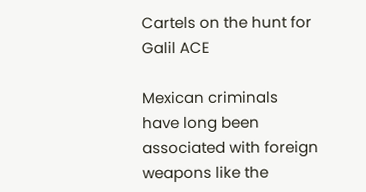Cartels on the hunt for Galil ACE

Mexican criminals have long been associated with foreign weapons like the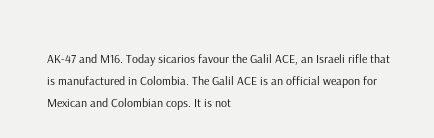AK-47 and M16. Today sicarios favour the Galil ACE, an Israeli rifle that is manufactured in Colombia. The Galil ACE is an official weapon for Mexican and Colombian cops. It is not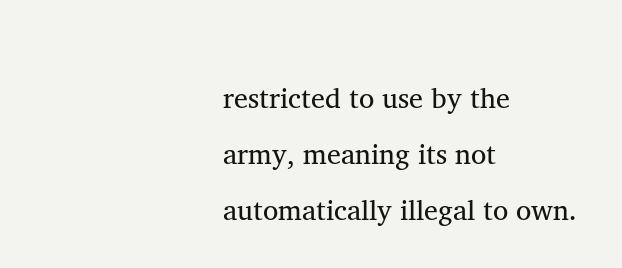restricted to use by the army, meaning its not automatically illegal to own.